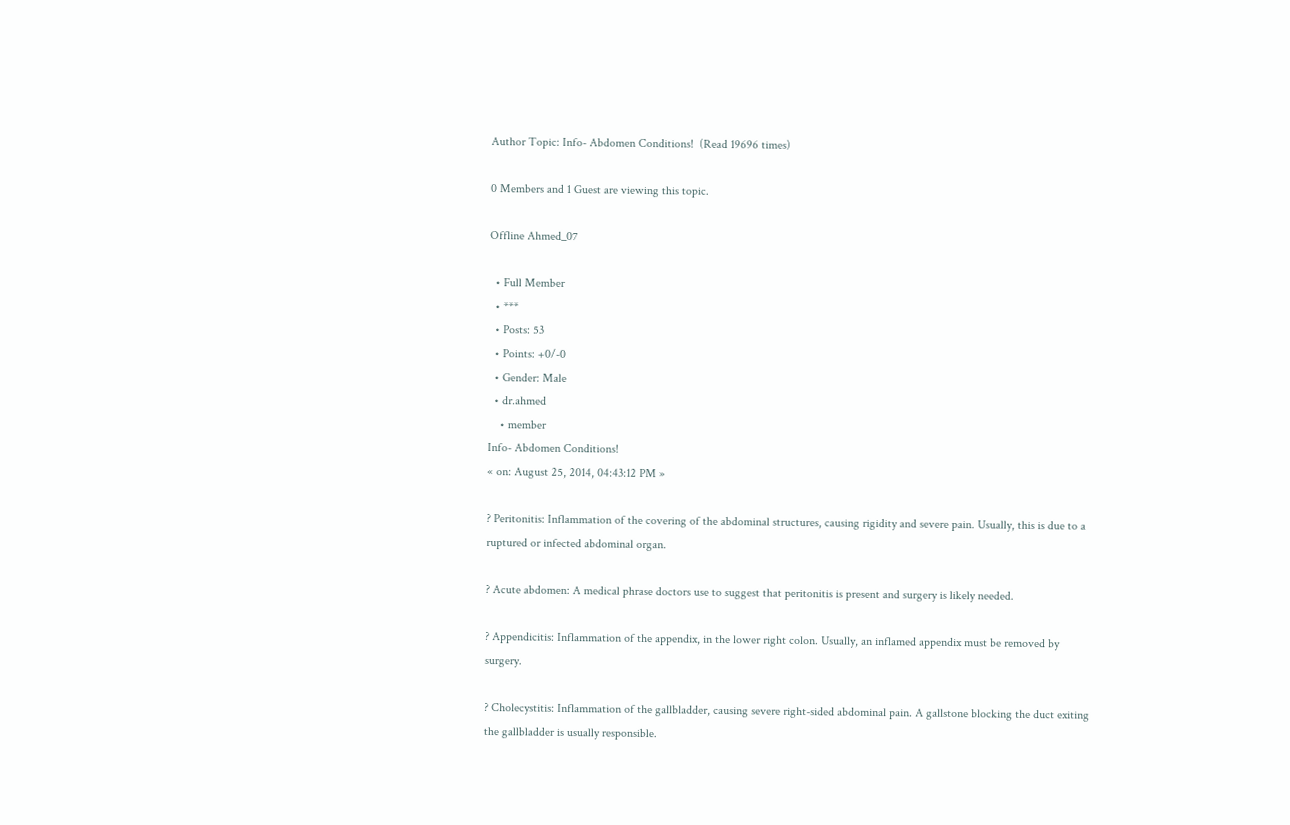Author Topic: Info- Abdomen Conditions!  (Read 19696 times)

0 Members and 1 Guest are viewing this topic.

Offline Ahmed_07

  • Full Member
  • ***
  • Posts: 53
  • Points: +0/-0
  • Gender: Male
  • dr.ahmed
    • member
Info- Abdomen Conditions!
« on: August 25, 2014, 04:43:12 PM »

? Peritonitis: Inflammation of the covering of the abdominal structures, causing rigidity and severe pain. Usually, this is due to a ruptured or infected abdominal organ.

? Acute abdomen: A medical phrase doctors use to suggest that peritonitis is present and surgery is likely needed.

? Appendicitis: Inflammation of the appendix, in the lower right colon. Usually, an inflamed appendix must be removed by surgery.

? Cholecystitis: Inflammation of the gallbladder, causing severe right-sided abdominal pain. A gallstone blocking the duct exiting the gallbladder is usually responsible.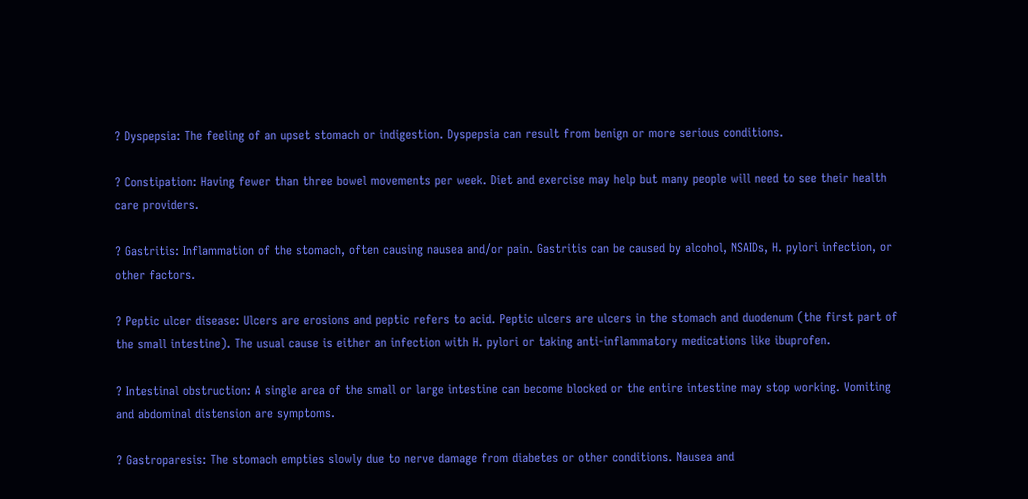? Dyspepsia: The feeling of an upset stomach or indigestion. Dyspepsia can result from benign or more serious conditions.

? Constipation: Having fewer than three bowel movements per week. Diet and exercise may help but many people will need to see their health care providers.

? Gastritis: Inflammation of the stomach, often causing nausea and/or pain. Gastritis can be caused by alcohol, NSAIDs, H. pylori infection, or other factors.

? Peptic ulcer disease: Ulcers are erosions and peptic refers to acid. Peptic ulcers are ulcers in the stomach and duodenum (the first part of the small intestine). The usual cause is either an infection with H. pylori or taking anti-inflammatory medications like ibuprofen.

? Intestinal obstruction: A single area of the small or large intestine can become blocked or the entire intestine may stop working. Vomiting and abdominal distension are symptoms.

? Gastroparesis: The stomach empties slowly due to nerve damage from diabetes or other conditions. Nausea and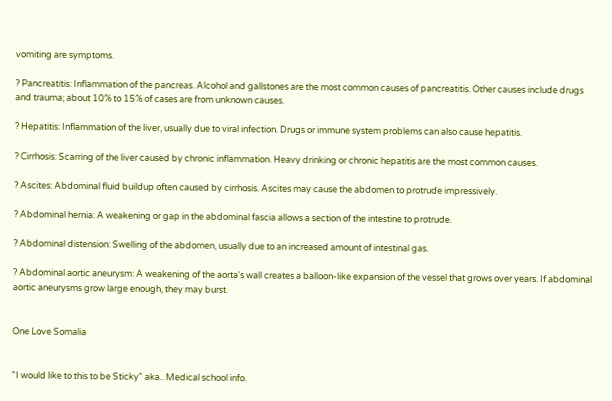vomiting are symptoms.

? Pancreatitis: Inflammation of the pancreas. Alcohol and gallstones are the most common causes of pancreatitis. Other causes include drugs and trauma; about 10% to 15% of cases are from unknown causes.

? Hepatitis: Inflammation of the liver, usually due to viral infection. Drugs or immune system problems can also cause hepatitis.

? Cirrhosis: Scarring of the liver caused by chronic inflammation. Heavy drinking or chronic hepatitis are the most common causes.

? Ascites: Abdominal fluid buildup often caused by cirrhosis. Ascites may cause the abdomen to protrude impressively.

? Abdominal hernia: A weakening or gap in the abdominal fascia allows a section of the intestine to protrude.

? Abdominal distension: Swelling of the abdomen, usually due to an increased amount of intestinal gas.

? Abdominal aortic aneurysm: A weakening of the aorta's wall creates a balloon-like expansion of the vessel that grows over years. If abdominal aortic aneurysms grow large enough, they may burst.


One Love Somalia


"I would like to this to be Sticky" aka.. Medical school info.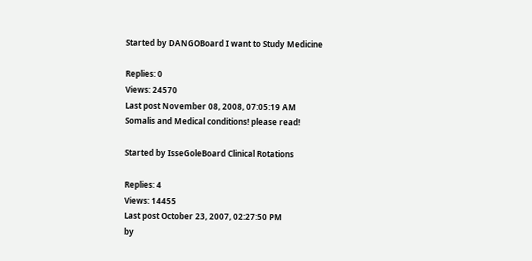Started by DANGOBoard I want to Study Medicine

Replies: 0
Views: 24570
Last post November 08, 2008, 07:05:19 AM
Somalis and Medical conditions! please read!

Started by IsseGoleBoard Clinical Rotations

Replies: 4
Views: 14455
Last post October 23, 2007, 02:27:50 PM
by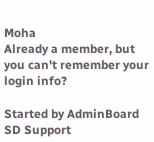Moha
Already a member, but you can't remember your login info?

Started by AdminBoard SD Support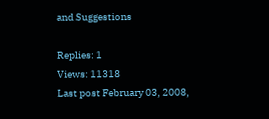and Suggestions

Replies: 1
Views: 11318
Last post February 03, 2008,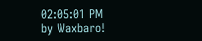02:05:01 PM
by Waxbaro!